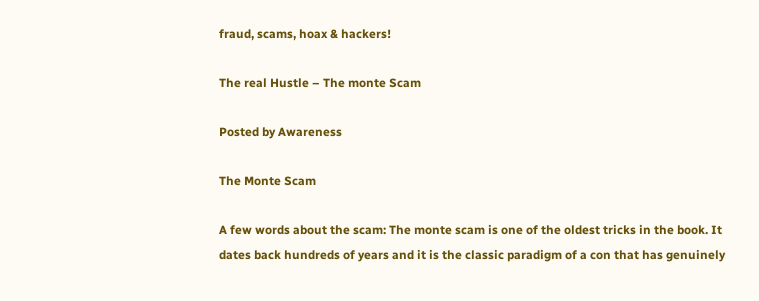fraud, scams, hoax & hackers!

The real Hustle – The monte Scam

Posted by Awareness

The Monte Scam

A few words about the scam: The monte scam is one of the oldest tricks in the book. It dates back hundreds of years and it is the classic paradigm of a con that has genuinely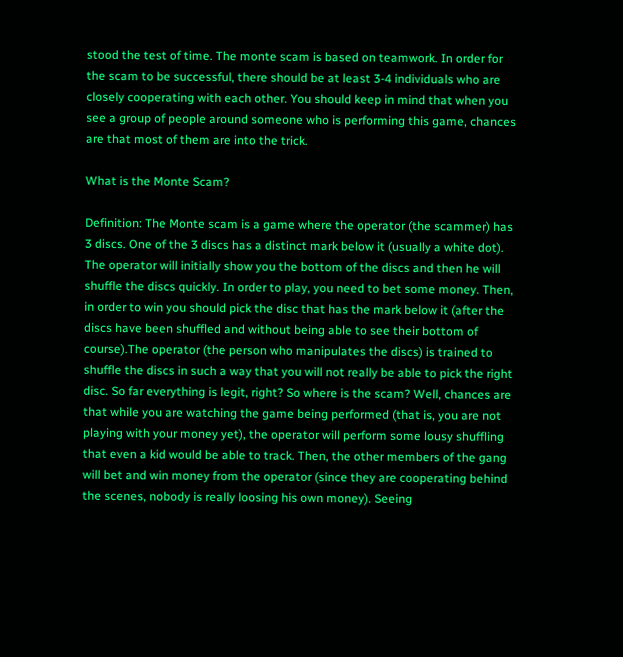stood the test of time. The monte scam is based on teamwork. In order for the scam to be successful, there should be at least 3-4 individuals who are closely cooperating with each other. You should keep in mind that when you see a group of people around someone who is performing this game, chances are that most of them are into the trick.

What is the Monte Scam?

Definition: The Monte scam is a game where the operator (the scammer) has 3 discs. One of the 3 discs has a distinct mark below it (usually a white dot). The operator will initially show you the bottom of the discs and then he will shuffle the discs quickly. In order to play, you need to bet some money. Then, in order to win you should pick the disc that has the mark below it (after the discs have been shuffled and without being able to see their bottom of course).The operator (the person who manipulates the discs) is trained to shuffle the discs in such a way that you will not really be able to pick the right disc. So far everything is legit, right? So where is the scam? Well, chances are that while you are watching the game being performed (that is, you are not playing with your money yet), the operator will perform some lousy shuffling that even a kid would be able to track. Then, the other members of the gang will bet and win money from the operator (since they are cooperating behind the scenes, nobody is really loosing his own money). Seeing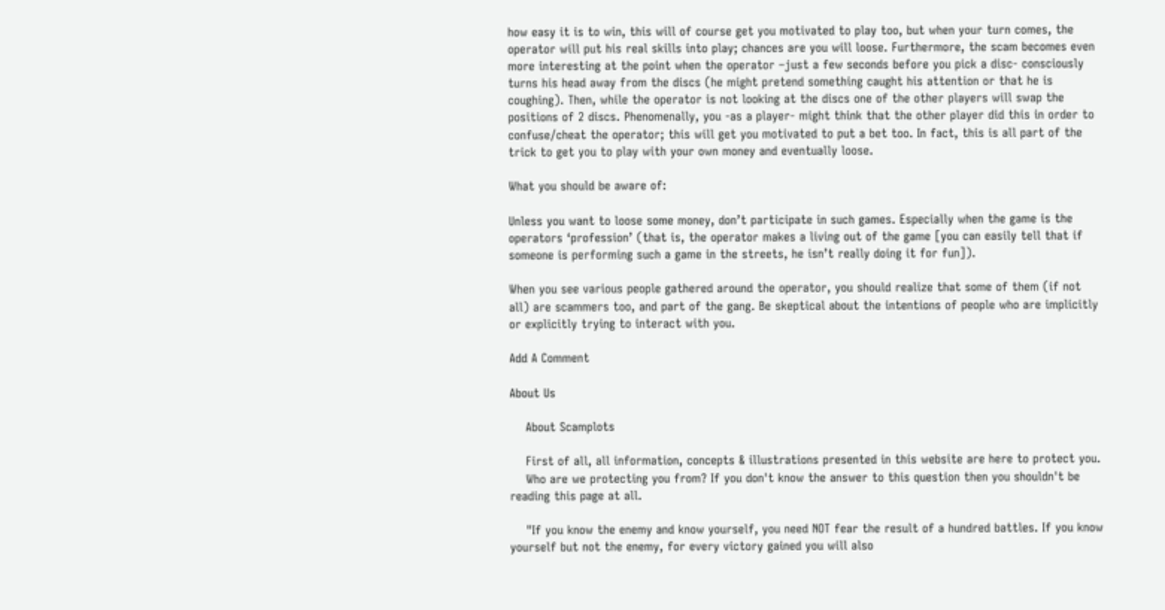how easy it is to win, this will of course get you motivated to play too, but when your turn comes, the operator will put his real skills into play; chances are you will loose. Furthermore, the scam becomes even more interesting at the point when the operator –just a few seconds before you pick a disc- consciously turns his head away from the discs (he might pretend something caught his attention or that he is coughing). Then, while the operator is not looking at the discs one of the other players will swap the positions of 2 discs. Phenomenally, you -as a player- might think that the other player did this in order to confuse/cheat the operator; this will get you motivated to put a bet too. In fact, this is all part of the trick to get you to play with your own money and eventually loose.

What you should be aware of:

Unless you want to loose some money, don’t participate in such games. Especially when the game is the operators ‘profession’ (that is, the operator makes a living out of the game [you can easily tell that if someone is performing such a game in the streets, he isn’t really doing it for fun]).

When you see various people gathered around the operator, you should realize that some of them (if not all) are scammers too, and part of the gang. Be skeptical about the intentions of people who are implicitly or explicitly trying to interact with you.

Add A Comment

About Us

    About Scamplots

    First of all, all information, concepts & illustrations presented in this website are here to protect you.
    Who are we protecting you from? If you don't know the answer to this question then you shouldn't be reading this page at all.

    "If you know the enemy and know yourself, you need NOT fear the result of a hundred battles. If you know yourself but not the enemy, for every victory gained you will also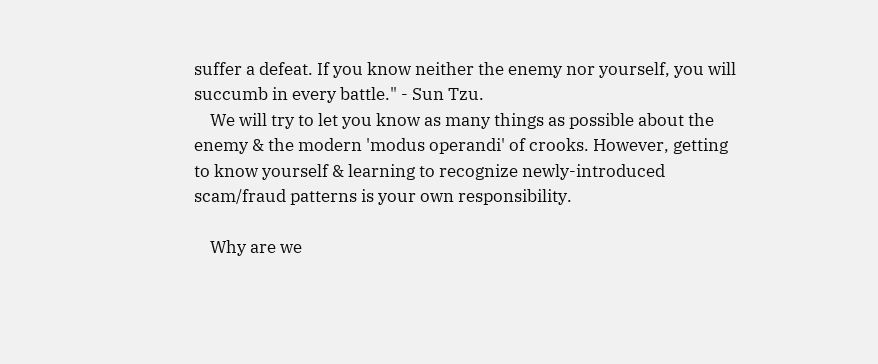suffer a defeat. If you know neither the enemy nor yourself, you will succumb in every battle." - Sun Tzu.
    We will try to let you know as many things as possible about the enemy & the modern 'modus operandi' of crooks. However, getting to know yourself & learning to recognize newly-introduced scam/fraud patterns is your own responsibility.

    Why are we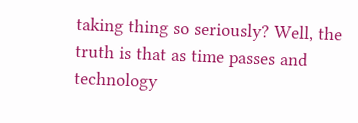taking thing so seriously? Well, the truth is that as time passes and technology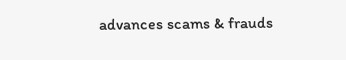advances scams & frauds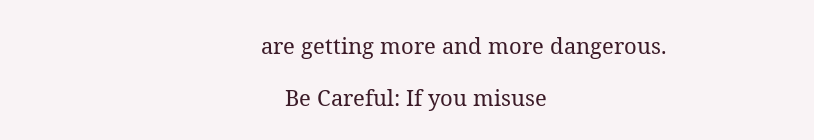are getting more and more dangerous.

    Be Careful: If you misuse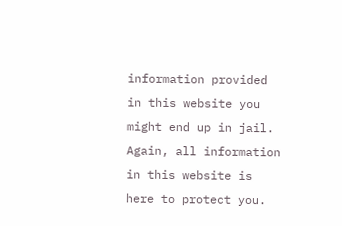information provided in this website you might end up in jail. Again, all information in this website is here to protect you.